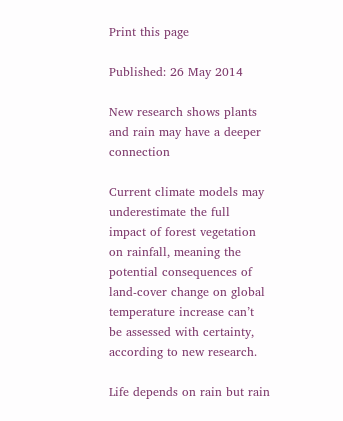Print this page

Published: 26 May 2014

New research shows plants and rain may have a deeper connection

Current climate models may underestimate the full impact of forest vegetation on rainfall, meaning the potential consequences of land-cover change on global temperature increase can’t be assessed with certainty, according to new research.

Life depends on rain but rain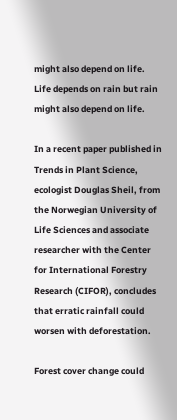might also depend on life.
Life depends on rain but rain might also depend on life.

In a recent paper published in Trends in Plant Science, ecologist Douglas Sheil, from the Norwegian University of Life Sciences and associate researcher with the Center for International Forestry Research (CIFOR), concludes that erratic rainfall could worsen with deforestation.

Forest cover change could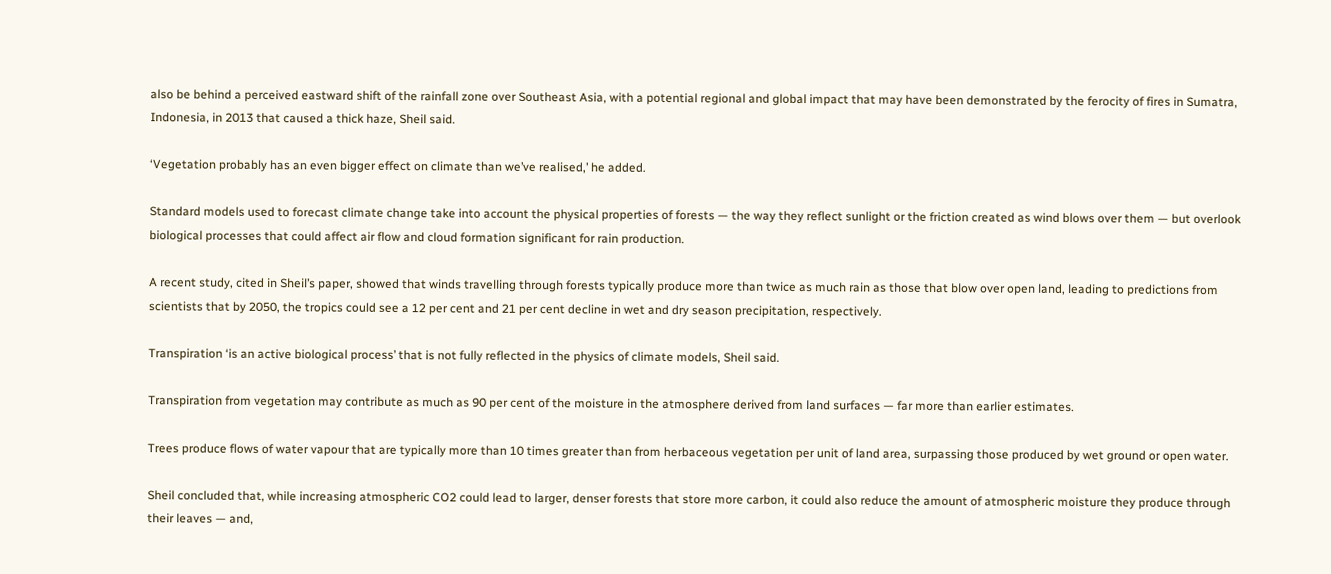also be behind a perceived eastward shift of the rainfall zone over Southeast Asia, with a potential regional and global impact that may have been demonstrated by the ferocity of fires in Sumatra, Indonesia, in 2013 that caused a thick haze, Sheil said.

‘Vegetation probably has an even bigger effect on climate than we’ve realised,’ he added.

Standard models used to forecast climate change take into account the physical properties of forests — the way they reflect sunlight or the friction created as wind blows over them — but overlook biological processes that could affect air flow and cloud formation significant for rain production.

A recent study, cited in Sheil’s paper, showed that winds travelling through forests typically produce more than twice as much rain as those that blow over open land, leading to predictions from scientists that by 2050, the tropics could see a 12 per cent and 21 per cent decline in wet and dry season precipitation, respectively.

Transpiration ‘is an active biological process’ that is not fully reflected in the physics of climate models, Sheil said.

Transpiration from vegetation may contribute as much as 90 per cent of the moisture in the atmosphere derived from land surfaces — far more than earlier estimates.

Trees produce flows of water vapour that are typically more than 10 times greater than from herbaceous vegetation per unit of land area, surpassing those produced by wet ground or open water.

Sheil concluded that, while increasing atmospheric CO2 could lead to larger, denser forests that store more carbon, it could also reduce the amount of atmospheric moisture they produce through their leaves — and,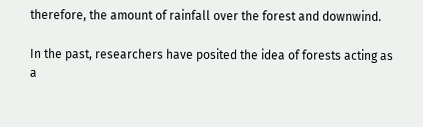therefore, the amount of rainfall over the forest and downwind.

In the past, researchers have posited the idea of forests acting as a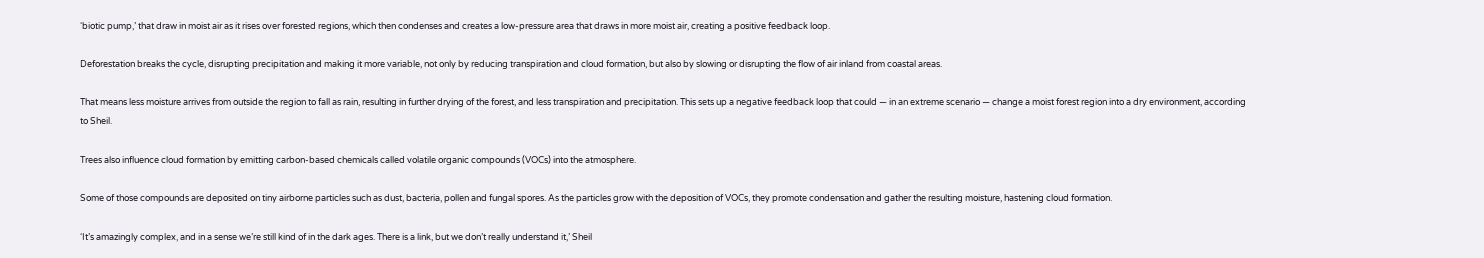‘biotic pump,’ that draw in moist air as it rises over forested regions, which then condenses and creates a low-pressure area that draws in more moist air, creating a positive feedback loop.

Deforestation breaks the cycle, disrupting precipitation and making it more variable, not only by reducing transpiration and cloud formation, but also by slowing or disrupting the flow of air inland from coastal areas.

That means less moisture arrives from outside the region to fall as rain, resulting in further drying of the forest, and less transpiration and precipitation. This sets up a negative feedback loop that could — in an extreme scenario — change a moist forest region into a dry environment, according to Sheil.

Trees also influence cloud formation by emitting carbon-based chemicals called volatile organic compounds (VOCs) into the atmosphere.

Some of those compounds are deposited on tiny airborne particles such as dust, bacteria, pollen and fungal spores. As the particles grow with the deposition of VOCs, they promote condensation and gather the resulting moisture, hastening cloud formation.

‘It’s amazingly complex, and in a sense we’re still kind of in the dark ages. There is a link, but we don’t really understand it,’ Sheil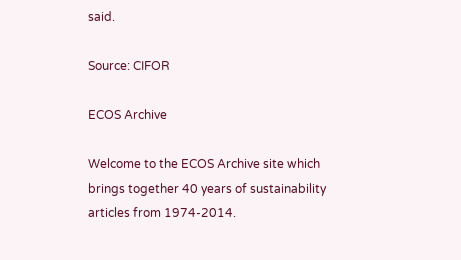said.

Source: CIFOR

ECOS Archive

Welcome to the ECOS Archive site which brings together 40 years of sustainability articles from 1974-2014.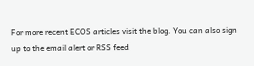For more recent ECOS articles visit the blog. You can also sign up to the email alert or RSS feed